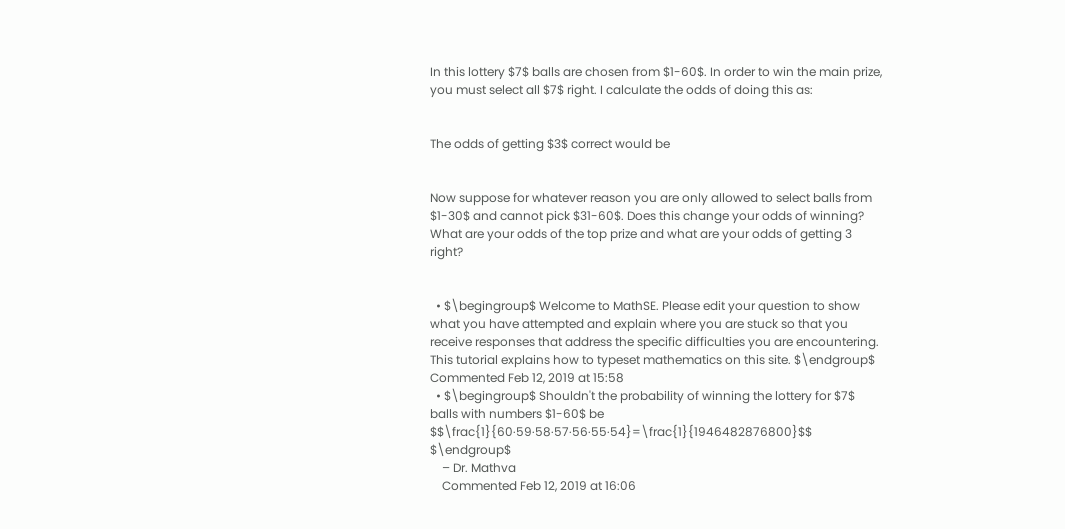In this lottery $7$ balls are chosen from $1-60$. In order to win the main prize, you must select all $7$ right. I calculate the odds of doing this as:


The odds of getting $3$ correct would be


Now suppose for whatever reason you are only allowed to select balls from $1-30$ and cannot pick $31-60$. Does this change your odds of winning? What are your odds of the top prize and what are your odds of getting 3 right?


  • $\begingroup$ Welcome to MathSE. Please edit your question to show what you have attempted and explain where you are stuck so that you receive responses that address the specific difficulties you are encountering. This tutorial explains how to typeset mathematics on this site. $\endgroup$ Commented Feb 12, 2019 at 15:58
  • $\begingroup$ Shouldn't the probability of winning the lottery for $7$ balls with numbers $1-60$ be $$\frac{1}{60·59·58·57·56·55·54}=\frac{1}{1946482876800}$$ $\endgroup$
    – Dr. Mathva
    Commented Feb 12, 2019 at 16:06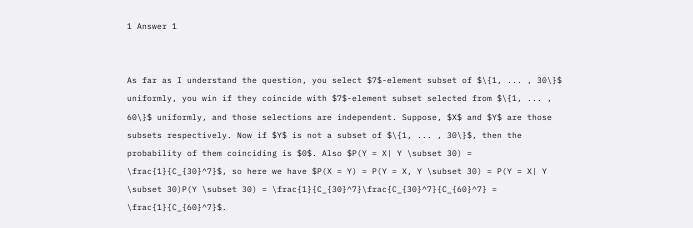1 Answer 1


As far as I understand the question, you select $7$-element subset of $\{1, ... , 30\}$ uniformly, you win if they coincide with $7$-element subset selected from $\{1, ... , 60\}$ uniformly, and those selections are independent. Suppose, $X$ and $Y$ are those subsets respectively. Now if $Y$ is not a subset of $\{1, ... , 30\}$, then the probability of them coinciding is $0$. Also $P(Y = X| Y \subset 30) = \frac{1}{C_{30}^7}$, so here we have $P(X = Y) = P(Y = X, Y \subset 30) = P(Y = X| Y \subset 30)P(Y \subset 30) = \frac{1}{C_{30}^7}\frac{C_{30}^7}{C_{60}^7} = \frac{1}{C_{60}^7}$.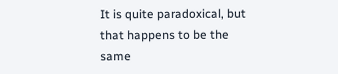It is quite paradoxical, but that happens to be the same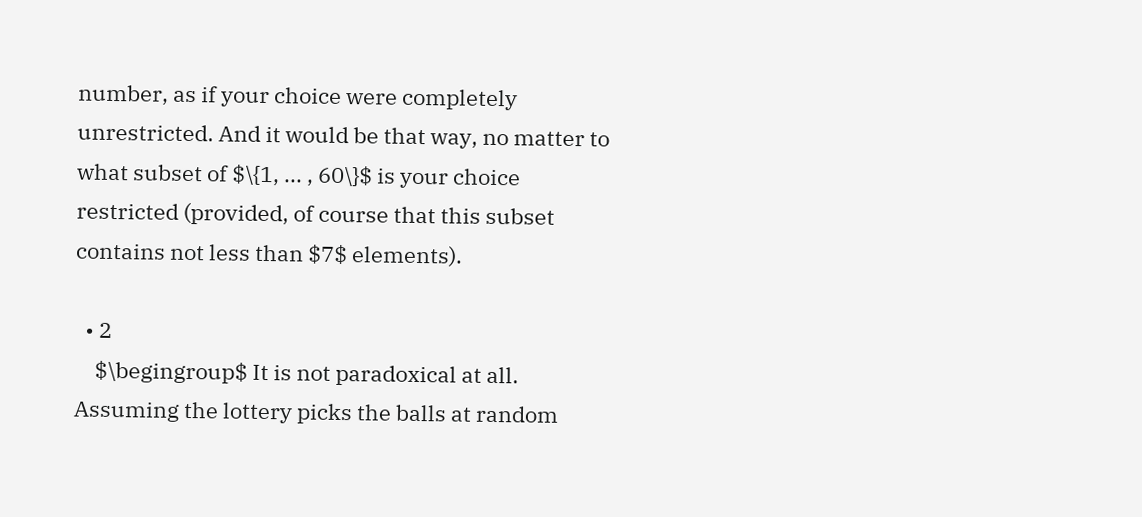number, as if your choice were completely unrestricted. And it would be that way, no matter to what subset of $\{1, ... , 60\}$ is your choice restricted (provided, of course that this subset contains not less than $7$ elements).

  • 2
    $\begingroup$ It is not paradoxical at all. Assuming the lottery picks the balls at random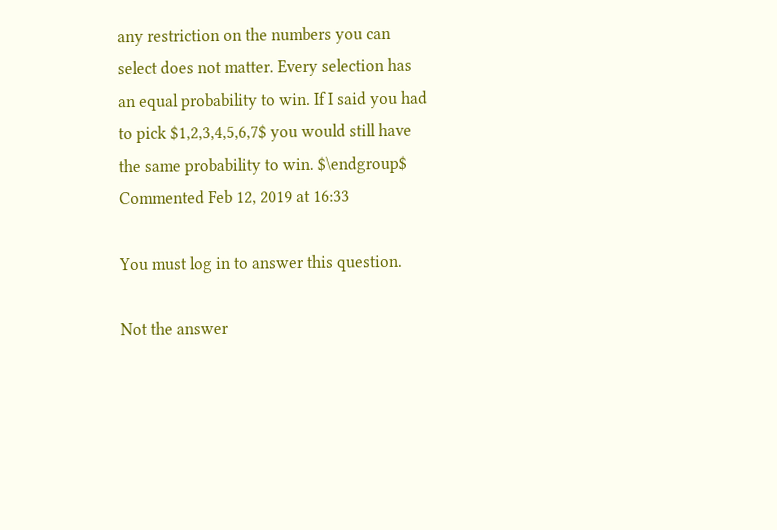any restriction on the numbers you can select does not matter. Every selection has an equal probability to win. If I said you had to pick $1,2,3,4,5,6,7$ you would still have the same probability to win. $\endgroup$ Commented Feb 12, 2019 at 16:33

You must log in to answer this question.

Not the answer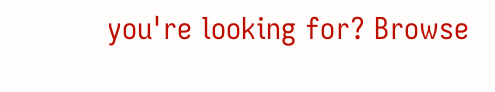you're looking for? Browse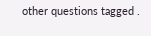other questions tagged .